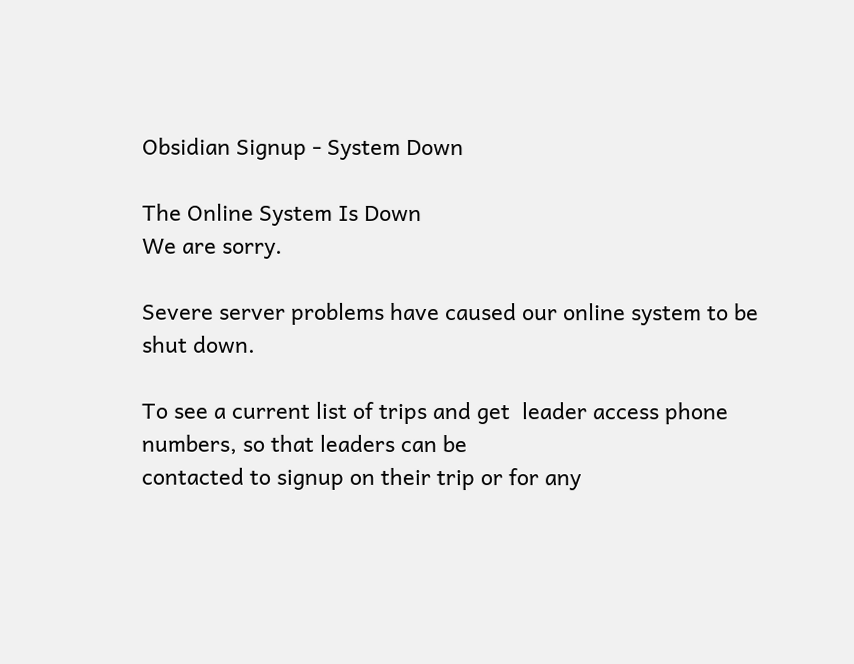Obsidian Signup - System Down

The Online System Is Down
We are sorry.

Severe server problems have caused our online system to be shut down.

To see a current list of trips and get  leader access phone numbers, so that leaders can be
contacted to signup on their trip or for any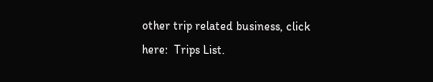other trip related business, click
here:  Trips List.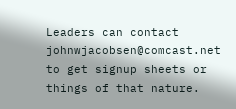Leaders can contact johnwjacobsen@comcast.net to get signup sheets or things of that nature.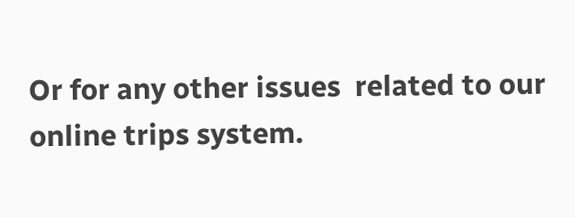Or for any other issues  related to our online trips system.